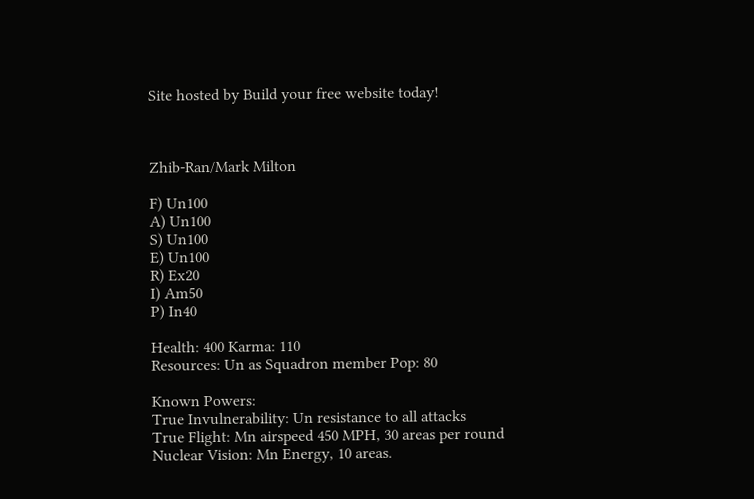Site hosted by Build your free website today!



Zhib-Ran/Mark Milton

F) Un100
A) Un100
S) Un100
E) Un100
R) Ex20
I) Am50
P) In40

Health: 400 Karma: 110
Resources: Un as Squadron member Pop: 80

Known Powers:
True Invulnerability: Un resistance to all attacks
True Flight: Mn airspeed 450 MPH, 30 areas per round
Nuclear Vision: Mn Energy, 10 areas.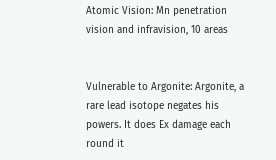Atomic Vision: Mn penetration vision and infravision, 10 areas


Vulnerable to Argonite: Argonite, a rare lead isotope negates his powers. It does Ex damage each round it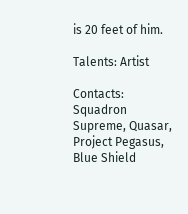is 20 feet of him.

Talents: Artist

Contacts: Squadron Supreme, Quasar, Project Pegasus, Blue Shield